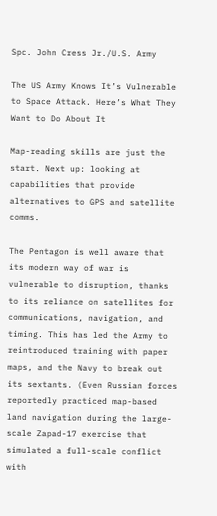Spc. John Cress Jr./U.S. Army

The US Army Knows It’s Vulnerable to Space Attack. Here’s What They Want to Do About It

Map-reading skills are just the start. Next up: looking at capabilities that provide alternatives to GPS and satellite comms.

The Pentagon is well aware that its modern way of war is vulnerable to disruption, thanks to its reliance on satellites for communications, navigation, and timing. This has led the Army to reintroduced training with paper maps, and the Navy to break out its sextants. (Even Russian forces reportedly practiced map-based land navigation during the large-scale Zapad-17 exercise that simulated a full-scale conflict with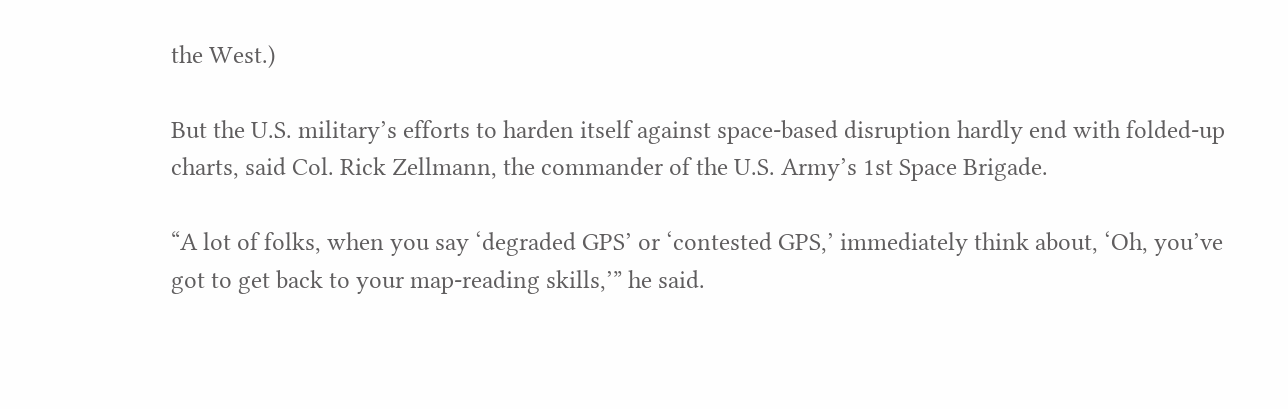the West.)

But the U.S. military’s efforts to harden itself against space-based disruption hardly end with folded-up charts, said Col. Rick Zellmann, the commander of the U.S. Army’s 1st Space Brigade.

“A lot of folks, when you say ‘degraded GPS’ or ‘contested GPS,’ immediately think about, ‘Oh, you’ve got to get back to your map-reading skills,’” he said.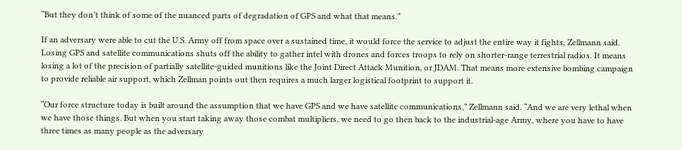“But they don’t think of some of the nuanced parts of degradation of GPS and what that means.”

If an adversary were able to cut the U.S. Army off from space over a sustained time, it would force the service to adjust the entire way it fights, Zellmann said. Losing GPS and satellite communications shuts off the ability to gather intel with drones and forces troops to rely on shorter-range terrestrial radios. It means losing a lot of the precision of partially satellite-guided munitions like the Joint Direct Attack Munition, or JDAM. That means more extensive bombing campaign to provide reliable air support, which Zellman points out then requires a much larger logistical footprint to support it.

“Our force structure today is built around the assumption that we have GPS and we have satellite communications,” Zellmann said. “And we are very lethal when we have those things. But when you start taking away those combat multipliers, we need to go then back to the industrial-age Army, where you have to have three times as many people as the adversary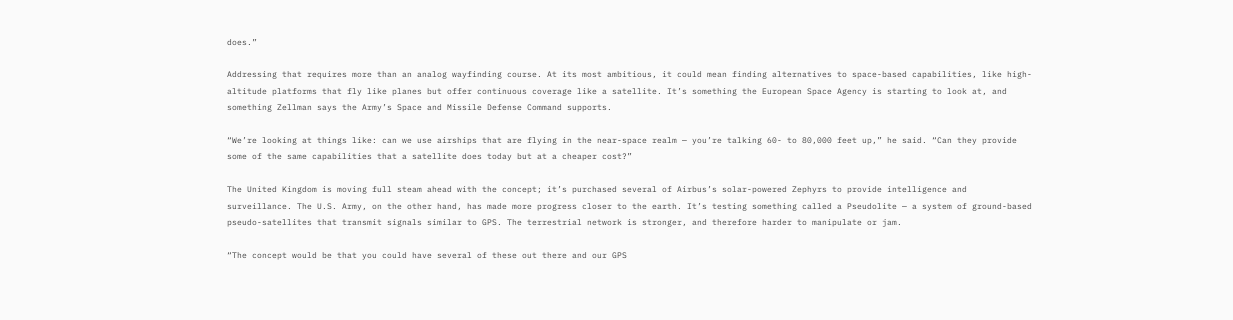does.”

Addressing that requires more than an analog wayfinding course. At its most ambitious, it could mean finding alternatives to space-based capabilities, like high-altitude platforms that fly like planes but offer continuous coverage like a satellite. It’s something the European Space Agency is starting to look at, and something Zellman says the Army’s Space and Missile Defense Command supports.

“We’re looking at things like: can we use airships that are flying in the near-space realm — you’re talking 60- to 80,000 feet up,” he said. “Can they provide some of the same capabilities that a satellite does today but at a cheaper cost?”

The United Kingdom is moving full steam ahead with the concept; it’s purchased several of Airbus’s solar-powered Zephyrs to provide intelligence and surveillance. The U.S. Army, on the other hand, has made more progress closer to the earth. It’s testing something called a Pseudolite — a system of ground-based pseudo-satellites that transmit signals similar to GPS. The terrestrial network is stronger, and therefore harder to manipulate or jam.

“The concept would be that you could have several of these out there and our GPS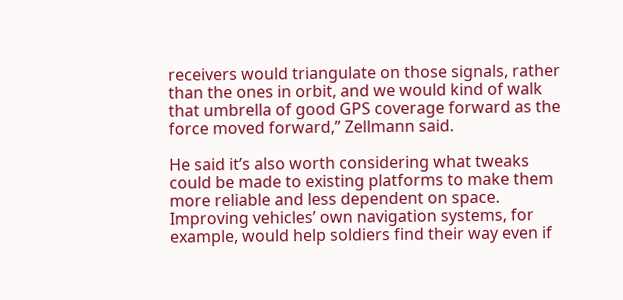receivers would triangulate on those signals, rather than the ones in orbit, and we would kind of walk that umbrella of good GPS coverage forward as the force moved forward,” Zellmann said.

He said it’s also worth considering what tweaks could be made to existing platforms to make them more reliable and less dependent on space. Improving vehicles’ own navigation systems, for example, would help soldiers find their way even if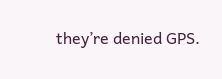they’re denied GPS.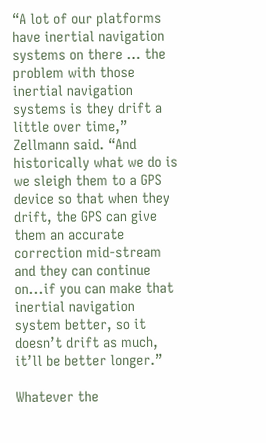“A lot of our platforms have inertial navigation systems on there … the problem with those inertial navigation systems is they drift a little over time,” Zellmann said. “And historically what we do is we sleigh them to a GPS device so that when they drift, the GPS can give them an accurate correction mid-stream and they can continue on...if you can make that inertial navigation system better, so it doesn’t drift as much, it’ll be better longer.”

Whatever the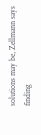solutions may be, Zellmann says finding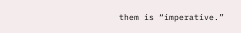them is “imperative.”